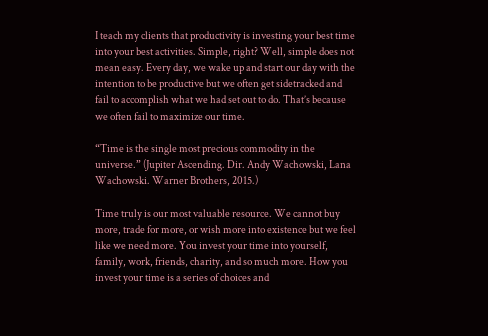I teach my clients that productivity is investing your best time into your best activities. Simple, right? Well, simple does not mean easy. Every day, we wake up and start our day with the intention to be productive but we often get sidetracked and fail to accomplish what we had set out to do. That’s because we often fail to maximize our time.

“Time is the single most precious commodity in the universe.” (Jupiter Ascending. Dir. Andy Wachowski, Lana Wachowski. Warner Brothers, 2015.)

Time truly is our most valuable resource. We cannot buy more, trade for more, or wish more into existence but we feel like we need more. You invest your time into yourself, family, work, friends, charity, and so much more. How you invest your time is a series of choices and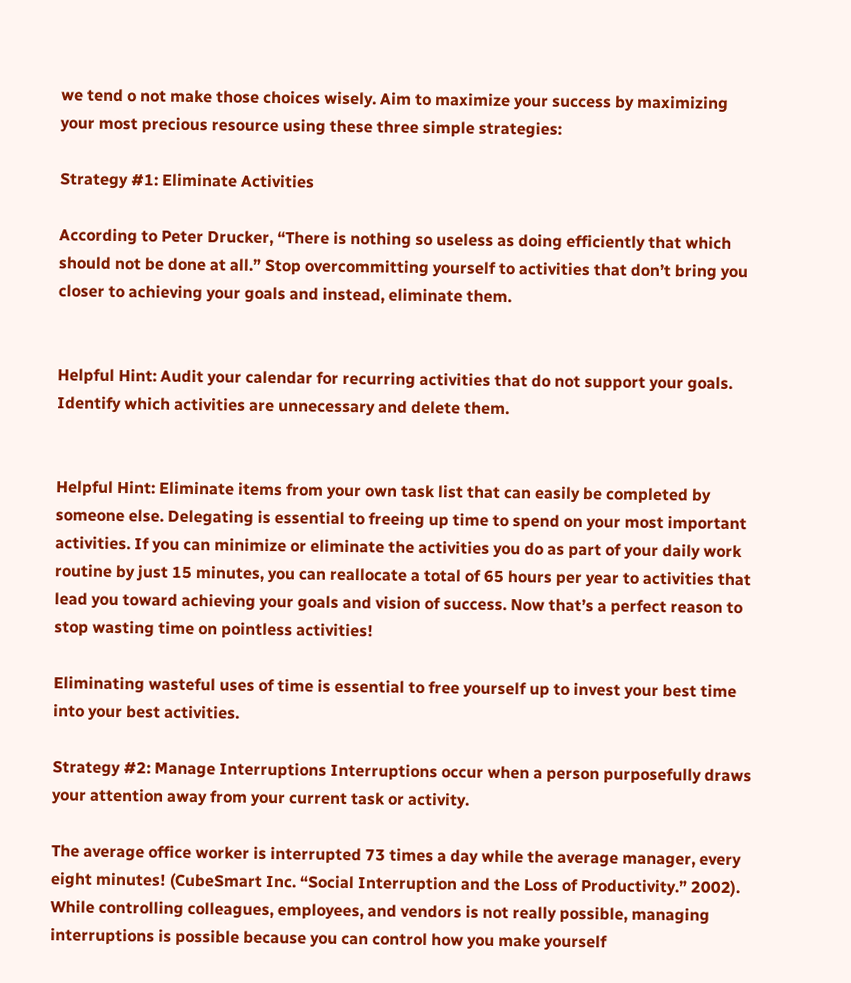we tend o not make those choices wisely. Aim to maximize your success by maximizing your most precious resource using these three simple strategies:

Strategy #1: Eliminate Activities

According to Peter Drucker, “There is nothing so useless as doing efficiently that which should not be done at all.” Stop overcommitting yourself to activities that don’t bring you closer to achieving your goals and instead, eliminate them.


Helpful Hint: Audit your calendar for recurring activities that do not support your goals. Identify which activities are unnecessary and delete them.


Helpful Hint: Eliminate items from your own task list that can easily be completed by someone else. Delegating is essential to freeing up time to spend on your most important activities. If you can minimize or eliminate the activities you do as part of your daily work routine by just 15 minutes, you can reallocate a total of 65 hours per year to activities that lead you toward achieving your goals and vision of success. Now that’s a perfect reason to stop wasting time on pointless activities!

Eliminating wasteful uses of time is essential to free yourself up to invest your best time into your best activities.

Strategy #2: Manage Interruptions Interruptions occur when a person purposefully draws your attention away from your current task or activity.

The average office worker is interrupted 73 times a day while the average manager, every eight minutes! (CubeSmart Inc. “Social Interruption and the Loss of Productivity.” 2002). While controlling colleagues, employees, and vendors is not really possible, managing interruptions is possible because you can control how you make yourself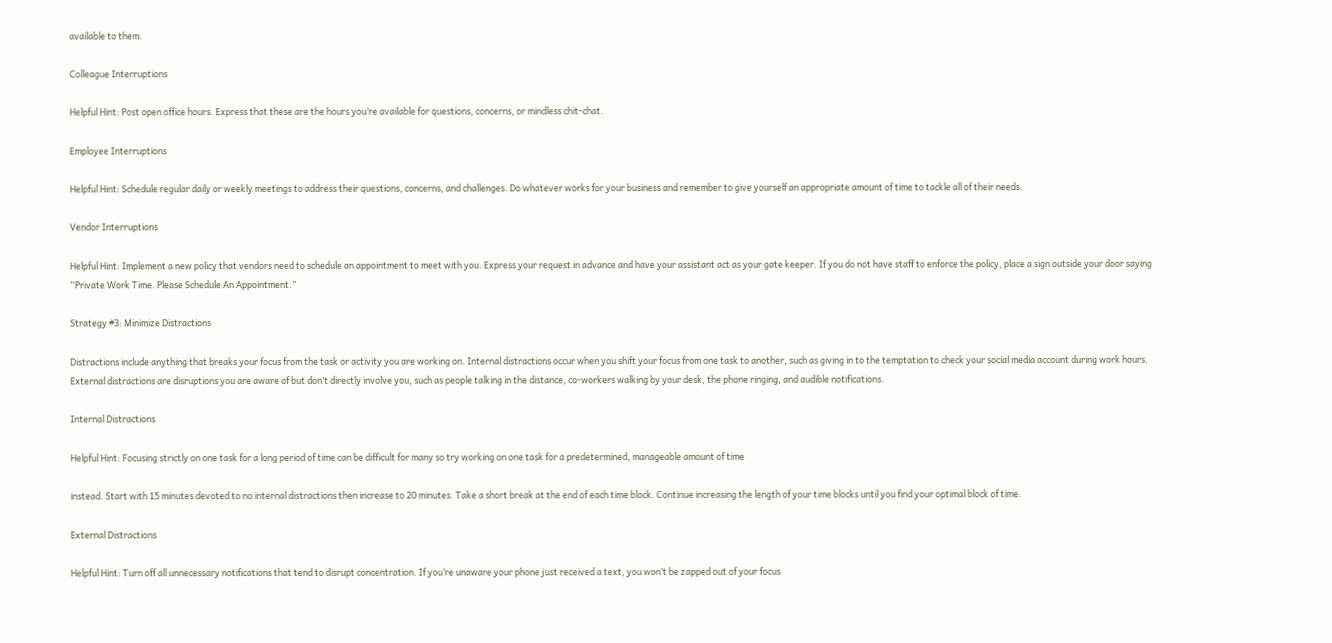available to them.

Colleague Interruptions

Helpful Hint: Post open office hours. Express that these are the hours you’re available for questions, concerns, or mindless chit-chat.

Employee Interruptions

Helpful Hint: Schedule regular daily or weekly meetings to address their questions, concerns, and challenges. Do whatever works for your business and remember to give yourself an appropriate amount of time to tackle all of their needs.

Vendor Interruptions

Helpful Hint: Implement a new policy that vendors need to schedule an appointment to meet with you. Express your request in advance and have your assistant act as your gate keeper. If you do not have staff to enforce the policy, place a sign outside your door saying “Private Work Time. Please Schedule An Appointment.”

Strategy #3: Minimize Distractions

Distractions include anything that breaks your focus from the task or activity you are working on. Internal distractions occur when you shift your focus from one task to another, such as giving in to the temptation to check your social media account during work hours. External distractions are disruptions you are aware of but don’t directly involve you, such as people talking in the distance, co-workers walking by your desk, the phone ringing, and audible notifications.

Internal Distractions

Helpful Hint: Focusing strictly on one task for a long period of time can be difficult for many so try working on one task for a predetermined, manageable amount of time

instead. Start with 15 minutes devoted to no internal distractions then increase to 20 minutes. Take a short break at the end of each time block. Continue increasing the length of your time blocks until you find your optimal block of time.

External Distractions

Helpful Hint: Turn off all unnecessary notifications that tend to disrupt concentration. If you’re unaware your phone just received a text, you won’t be zapped out of your focus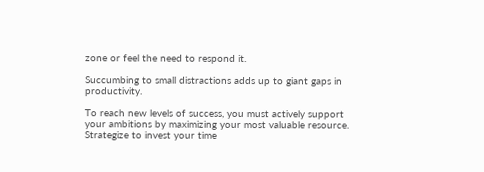zone or feel the need to respond it.

Succumbing to small distractions adds up to giant gaps in productivity.

To reach new levels of success, you must actively support your ambitions by maximizing your most valuable resource. Strategize to invest your time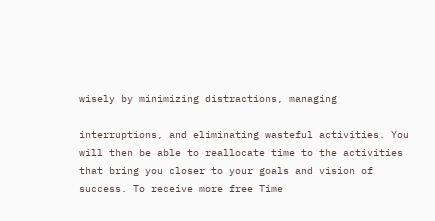wisely by minimizing distractions, managing

interruptions, and eliminating wasteful activities. You will then be able to reallocate time to the activities that bring you closer to your goals and vision of success. To receive more free Time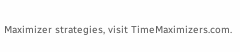Maximizer strategies, visit TimeMaximizers.com.